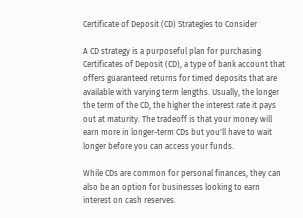Certificate of Deposit (CD) Strategies to Consider

A CD strategy is a purposeful plan for purchasing Certificates of Deposit (CD), a type of bank account that offers guaranteed returns for timed deposits that are available with varying term lengths. Usually, the longer the term of the CD, the higher the interest rate it pays out at maturity. The tradeoff is that your money will earn more in longer-term CDs but you'll have to wait longer before you can access your funds.

While CDs are common for personal finances, they can also be an option for businesses looking to earn interest on cash reserves.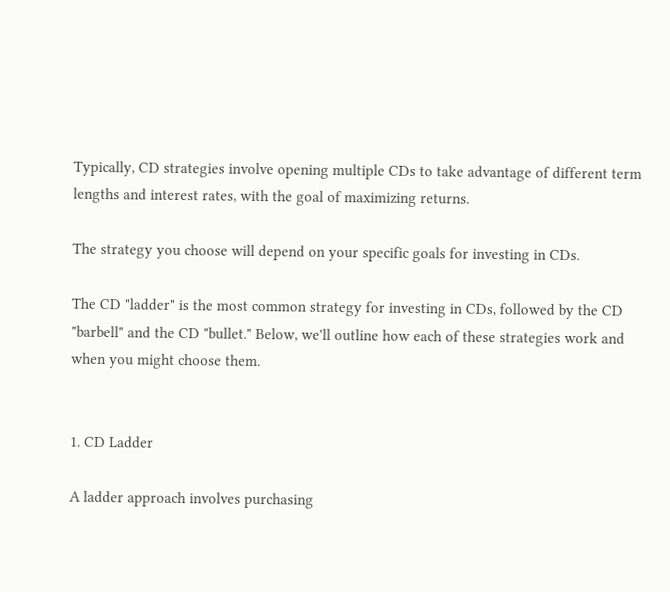Typically, CD strategies involve opening multiple CDs to take advantage of different term lengths and interest rates, with the goal of maximizing returns.

The strategy you choose will depend on your specific goals for investing in CDs.

The CD "ladder" is the most common strategy for investing in CDs, followed by the CD "barbell" and the CD "bullet." Below, we'll outline how each of these strategies work and when you might choose them.


1. CD Ladder

A ladder approach involves purchasing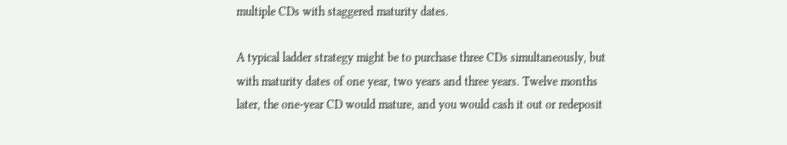multiple CDs with staggered maturity dates.

A typical ladder strategy might be to purchase three CDs simultaneously, but with maturity dates of one year, two years and three years. Twelve months later, the one-year CD would mature, and you would cash it out or redeposit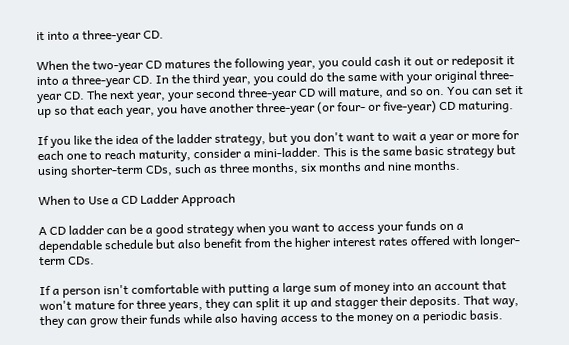it into a three-year CD.

When the two-year CD matures the following year, you could cash it out or redeposit it into a three-year CD. In the third year, you could do the same with your original three-year CD. The next year, your second three-year CD will mature, and so on. You can set it up so that each year, you have another three-year (or four- or five-year) CD maturing.

If you like the idea of the ladder strategy, but you don't want to wait a year or more for each one to reach maturity, consider a mini-ladder. This is the same basic strategy but using shorter-term CDs, such as three months, six months and nine months.

When to Use a CD Ladder Approach

A CD ladder can be a good strategy when you want to access your funds on a dependable schedule but also benefit from the higher interest rates offered with longer-term CDs.

If a person isn't comfortable with putting a large sum of money into an account that won't mature for three years, they can split it up and stagger their deposits. That way, they can grow their funds while also having access to the money on a periodic basis.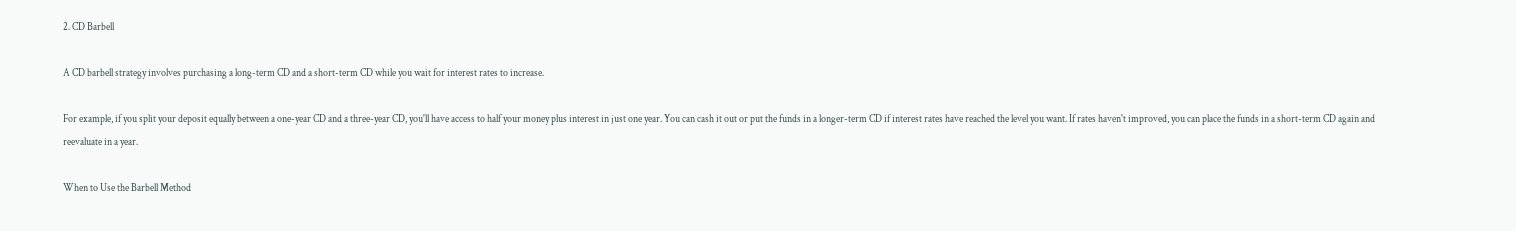2. CD Barbell

A CD barbell strategy involves purchasing a long-term CD and a short-term CD while you wait for interest rates to increase.

For example, if you split your deposit equally between a one-year CD and a three-year CD, you'll have access to half your money plus interest in just one year. You can cash it out or put the funds in a longer-term CD if interest rates have reached the level you want. If rates haven't improved, you can place the funds in a short-term CD again and reevaluate in a year.

When to Use the Barbell Method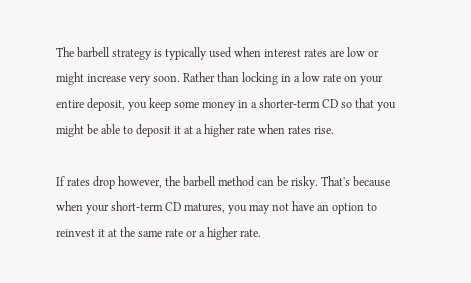The barbell strategy is typically used when interest rates are low or might increase very soon. Rather than locking in a low rate on your entire deposit, you keep some money in a shorter-term CD so that you might be able to deposit it at a higher rate when rates rise.

If rates drop however, the barbell method can be risky. That's because when your short-term CD matures, you may not have an option to reinvest it at the same rate or a higher rate.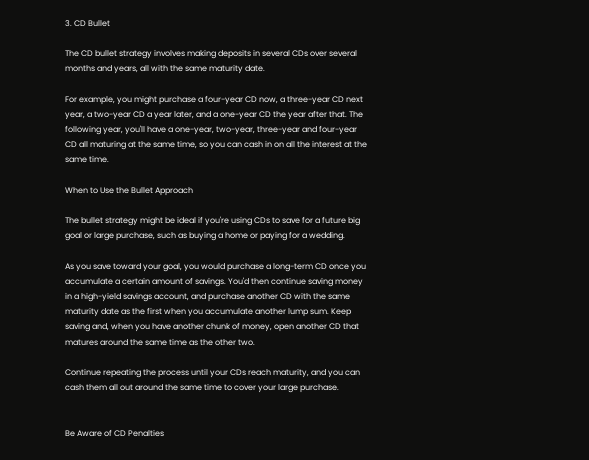3. CD Bullet

The CD bullet strategy involves making deposits in several CDs over several months and years, all with the same maturity date.

For example, you might purchase a four-year CD now, a three-year CD next year, a two-year CD a year later, and a one-year CD the year after that. The following year, you'll have a one-year, two-year, three-year and four-year CD all maturing at the same time, so you can cash in on all the interest at the same time.

When to Use the Bullet Approach

The bullet strategy might be ideal if you're using CDs to save for a future big goal or large purchase, such as buying a home or paying for a wedding.

As you save toward your goal, you would purchase a long-term CD once you accumulate a certain amount of savings. You'd then continue saving money in a high-yield savings account, and purchase another CD with the same maturity date as the first when you accumulate another lump sum. Keep saving and, when you have another chunk of money, open another CD that matures around the same time as the other two.

Continue repeating the process until your CDs reach maturity, and you can cash them all out around the same time to cover your large purchase.


Be Aware of CD Penalties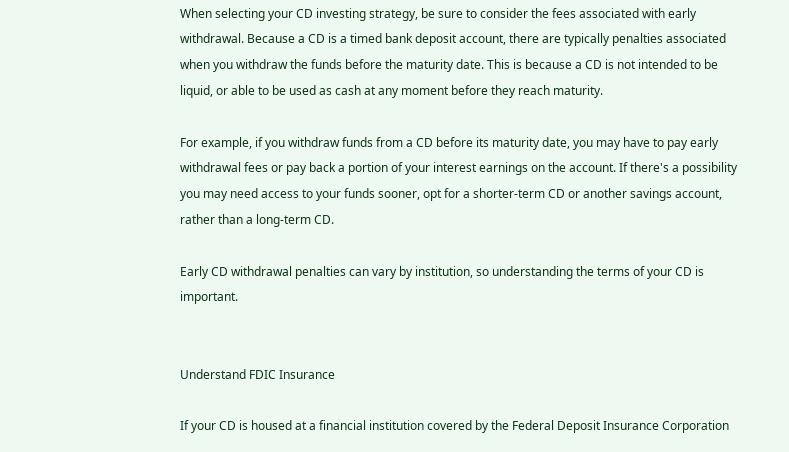When selecting your CD investing strategy, be sure to consider the fees associated with early withdrawal. Because a CD is a timed bank deposit account, there are typically penalties associated when you withdraw the funds before the maturity date. This is because a CD is not intended to be liquid, or able to be used as cash at any moment before they reach maturity.

For example, if you withdraw funds from a CD before its maturity date, you may have to pay early withdrawal fees or pay back a portion of your interest earnings on the account. If there's a possibility you may need access to your funds sooner, opt for a shorter-term CD or another savings account, rather than a long-term CD.

Early CD withdrawal penalties can vary by institution, so understanding the terms of your CD is important.


Understand FDIC Insurance

If your CD is housed at a financial institution covered by the Federal Deposit Insurance Corporation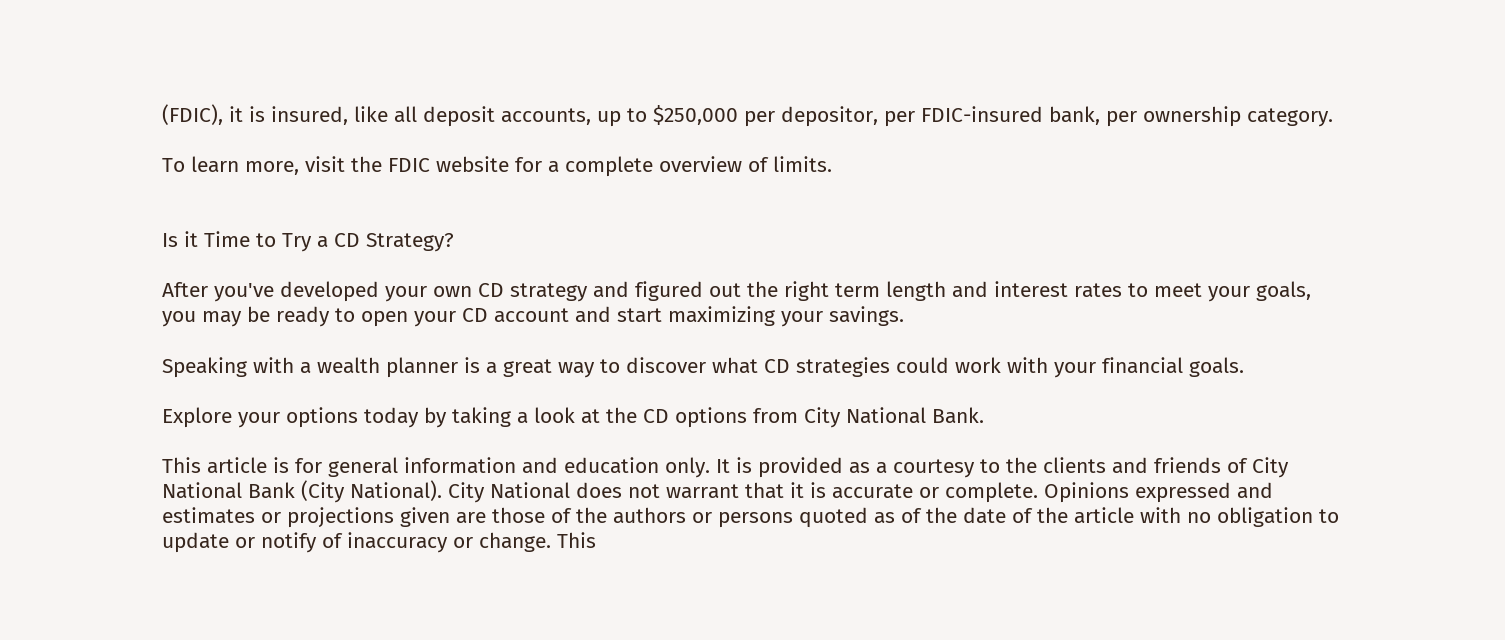(FDIC), it is insured, like all deposit accounts, up to $250,000 per depositor, per FDIC-insured bank, per ownership category.

To learn more, visit the FDIC website for a complete overview of limits.


Is it Time to Try a CD Strategy?

After you've developed your own CD strategy and figured out the right term length and interest rates to meet your goals, you may be ready to open your CD account and start maximizing your savings.

Speaking with a wealth planner is a great way to discover what CD strategies could work with your financial goals.

Explore your options today by taking a look at the CD options from City National Bank.

This article is for general information and education only. It is provided as a courtesy to the clients and friends of City National Bank (City National). City National does not warrant that it is accurate or complete. Opinions expressed and estimates or projections given are those of the authors or persons quoted as of the date of the article with no obligation to update or notify of inaccuracy or change. This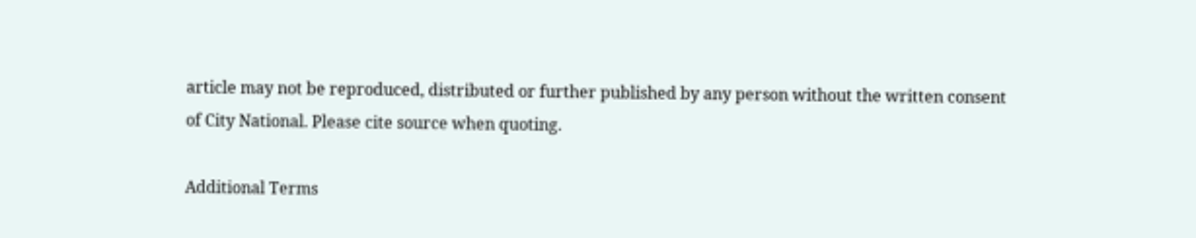article may not be reproduced, distributed or further published by any person without the written consent of City National. Please cite source when quoting.

Additional Terms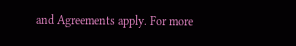and Agreements apply. For more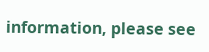information, please see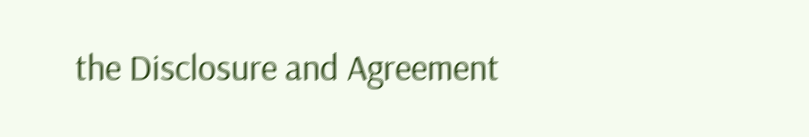the Disclosure and Agreement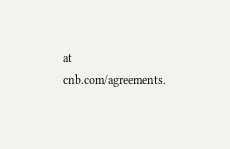at cnb.com/agreements.